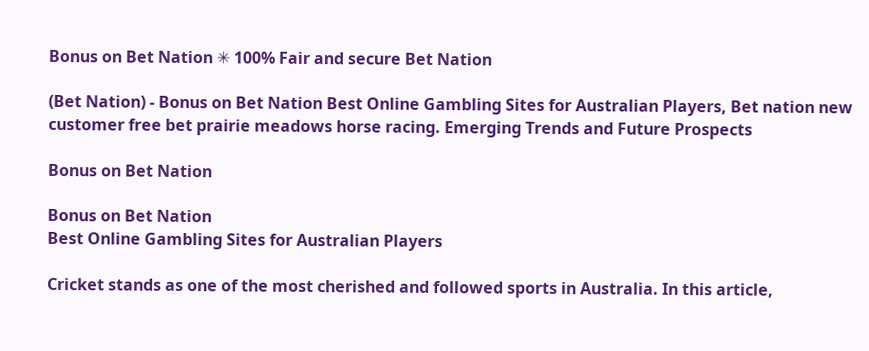Bonus on Bet Nation ✳ 100% Fair and secure Bet Nation

(Bet Nation) - Bonus on Bet Nation Best Online Gambling Sites for Australian Players, Bet nation new customer free bet prairie meadows horse racing. Emerging Trends and Future Prospects

Bonus on Bet Nation

Bonus on Bet Nation
Best Online Gambling Sites for Australian Players

Cricket stands as one of the most cherished and followed sports in Australia. In this article,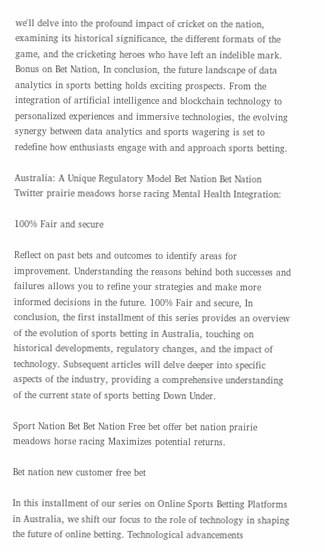we'll delve into the profound impact of cricket on the nation, examining its historical significance, the different formats of the game, and the cricketing heroes who have left an indelible mark. Bonus on Bet Nation, In conclusion, the future landscape of data analytics in sports betting holds exciting prospects. From the integration of artificial intelligence and blockchain technology to personalized experiences and immersive technologies, the evolving synergy between data analytics and sports wagering is set to redefine how enthusiasts engage with and approach sports betting.

Australia: A Unique Regulatory Model Bet Nation Bet Nation Twitter prairie meadows horse racing Mental Health Integration:

100% Fair and secure

Reflect on past bets and outcomes to identify areas for improvement. Understanding the reasons behind both successes and failures allows you to refine your strategies and make more informed decisions in the future. 100% Fair and secure, In conclusion, the first installment of this series provides an overview of the evolution of sports betting in Australia, touching on historical developments, regulatory changes, and the impact of technology. Subsequent articles will delve deeper into specific aspects of the industry, providing a comprehensive understanding of the current state of sports betting Down Under.

Sport Nation Bet Bet Nation Free bet offer bet nation prairie meadows horse racing Maximizes potential returns.

Bet nation new customer free bet

In this installment of our series on Online Sports Betting Platforms in Australia, we shift our focus to the role of technology in shaping the future of online betting. Technological advancements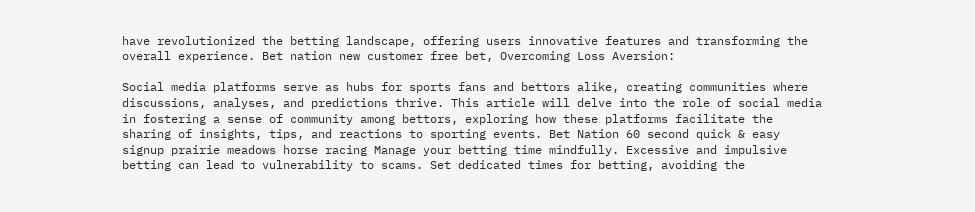have revolutionized the betting landscape, offering users innovative features and transforming the overall experience. Bet nation new customer free bet, Overcoming Loss Aversion:

Social media platforms serve as hubs for sports fans and bettors alike, creating communities where discussions, analyses, and predictions thrive. This article will delve into the role of social media in fostering a sense of community among bettors, exploring how these platforms facilitate the sharing of insights, tips, and reactions to sporting events. Bet Nation 60 second quick & easy signup prairie meadows horse racing Manage your betting time mindfully. Excessive and impulsive betting can lead to vulnerability to scams. Set dedicated times for betting, avoiding the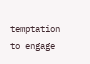temptation to engage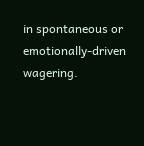in spontaneous or emotionally-driven wagering.